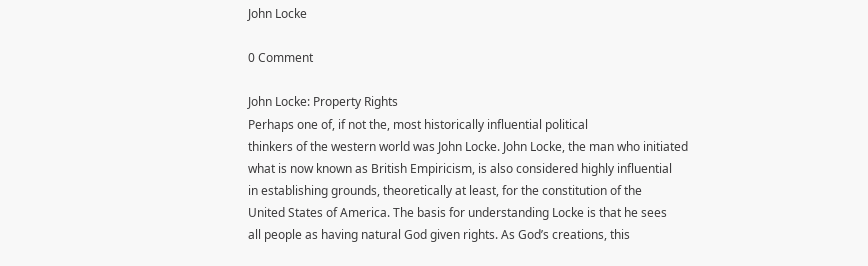John Locke

0 Comment

John Locke: Property Rights
Perhaps one of, if not the, most historically influential political
thinkers of the western world was John Locke. John Locke, the man who initiated
what is now known as British Empiricism, is also considered highly influential
in establishing grounds, theoretically at least, for the constitution of the
United States of America. The basis for understanding Locke is that he sees
all people as having natural God given rights. As God’s creations, this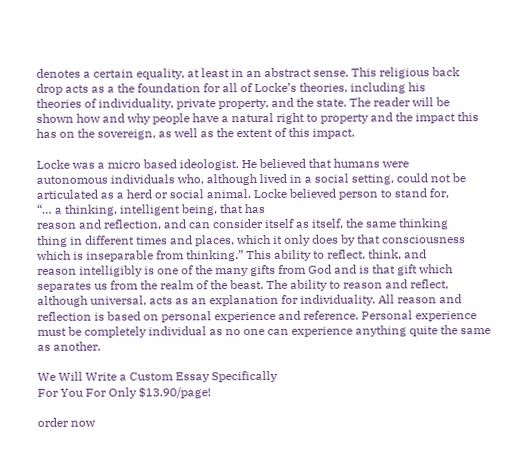denotes a certain equality, at least in an abstract sense. This religious back
drop acts as a the foundation for all of Locke’s theories, including his
theories of individuality, private property, and the state. The reader will be
shown how and why people have a natural right to property and the impact this
has on the sovereign, as well as the extent of this impact.

Locke was a micro based ideologist. He believed that humans were
autonomous individuals who, although lived in a social setting, could not be
articulated as a herd or social animal. Locke believed person to stand for,
“… a thinking, intelligent being, that has
reason and reflection, and can consider itself as itself, the same thinking
thing in different times and places, which it only does by that consciousness
which is inseparable from thinking.” This ability to reflect, think, and
reason intelligibly is one of the many gifts from God and is that gift which
separates us from the realm of the beast. The ability to reason and reflect,
although universal, acts as an explanation for individuality. All reason and
reflection is based on personal experience and reference. Personal experience
must be completely individual as no one can experience anything quite the same
as another.

We Will Write a Custom Essay Specifically
For You For Only $13.90/page!

order now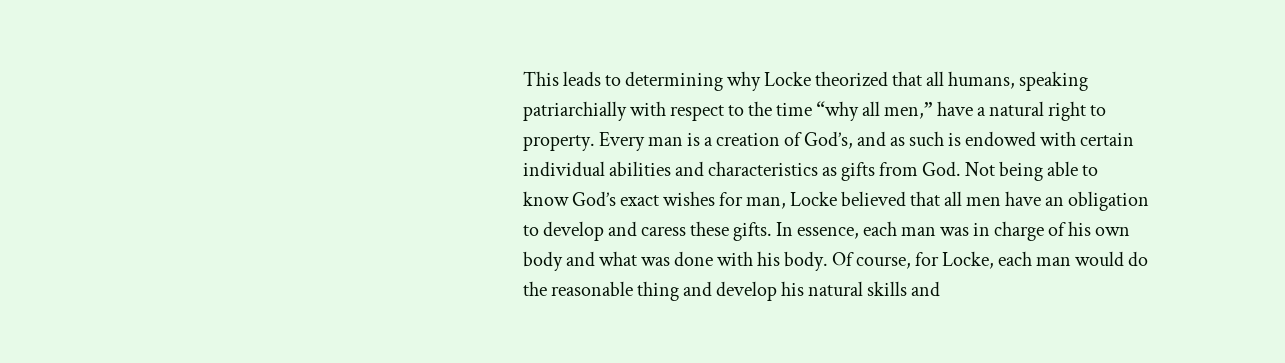This leads to determining why Locke theorized that all humans, speaking
patriarchially with respect to the time “why all men,” have a natural right to
property. Every man is a creation of God’s, and as such is endowed with certain
individual abilities and characteristics as gifts from God. Not being able to
know God’s exact wishes for man, Locke believed that all men have an obligation
to develop and caress these gifts. In essence, each man was in charge of his own
body and what was done with his body. Of course, for Locke, each man would do
the reasonable thing and develop his natural skills and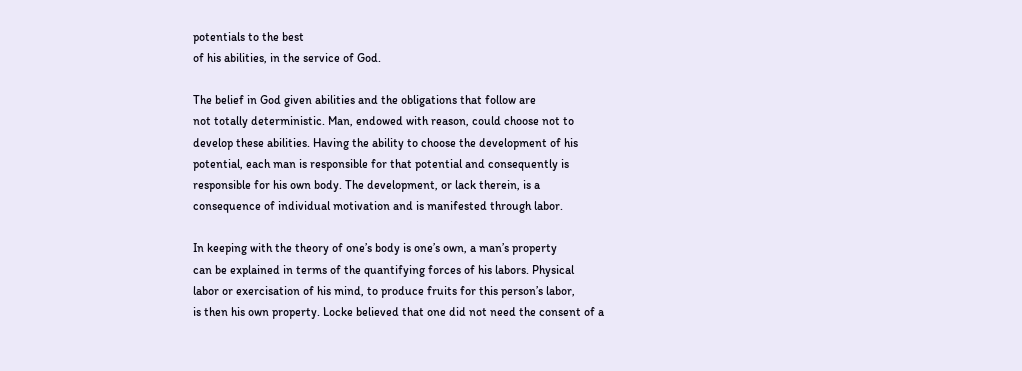potentials to the best
of his abilities, in the service of God.

The belief in God given abilities and the obligations that follow are
not totally deterministic. Man, endowed with reason, could choose not to
develop these abilities. Having the ability to choose the development of his
potential, each man is responsible for that potential and consequently is
responsible for his own body. The development, or lack therein, is a
consequence of individual motivation and is manifested through labor.

In keeping with the theory of one’s body is one’s own, a man’s property
can be explained in terms of the quantifying forces of his labors. Physical
labor or exercisation of his mind, to produce fruits for this person’s labor,
is then his own property. Locke believed that one did not need the consent of a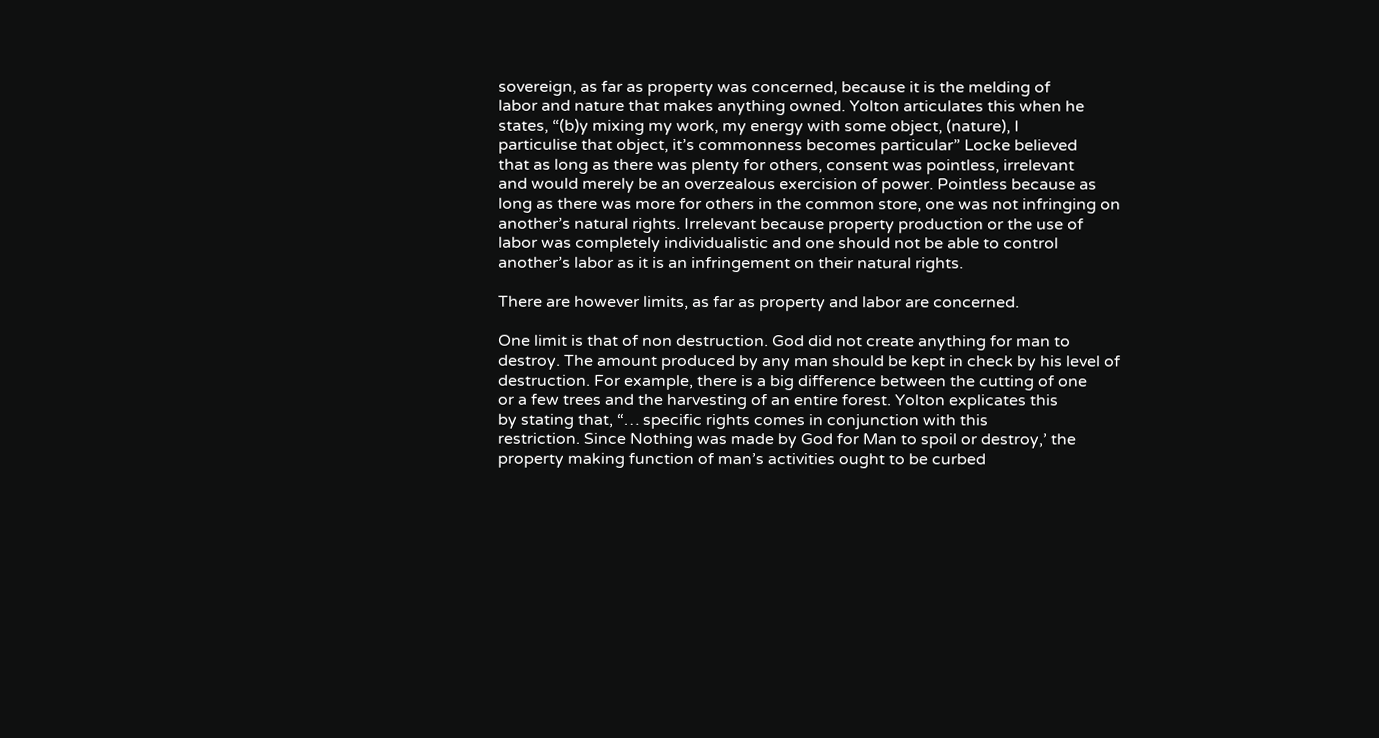sovereign, as far as property was concerned, because it is the melding of
labor and nature that makes anything owned. Yolton articulates this when he
states, “(b)y mixing my work, my energy with some object, (nature), I
particulise that object, it’s commonness becomes particular” Locke believed
that as long as there was plenty for others, consent was pointless, irrelevant
and would merely be an overzealous exercision of power. Pointless because as
long as there was more for others in the common store, one was not infringing on
another’s natural rights. Irrelevant because property production or the use of
labor was completely individualistic and one should not be able to control
another’s labor as it is an infringement on their natural rights.

There are however limits, as far as property and labor are concerned.

One limit is that of non destruction. God did not create anything for man to
destroy. The amount produced by any man should be kept in check by his level of
destruction. For example, there is a big difference between the cutting of one
or a few trees and the harvesting of an entire forest. Yolton explicates this
by stating that, “… specific rights comes in conjunction with this
restriction. Since Nothing was made by God for Man to spoil or destroy,’ the
property making function of man’s activities ought to be curbed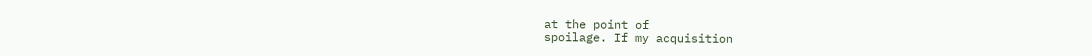at the point of
spoilage. If my acquisition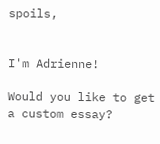spoils,


I'm Adrienne!

Would you like to get a custom essay?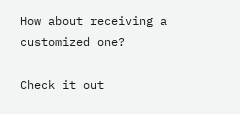How about receiving a customized one?

Check it out